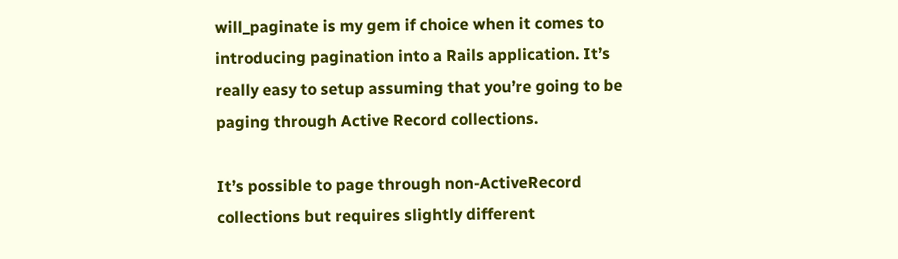will_paginate is my gem if choice when it comes to introducing pagination into a Rails application. It’s really easy to setup assuming that you’re going to be paging through Active Record collections.

It’s possible to page through non-ActiveRecord collections but requires slightly different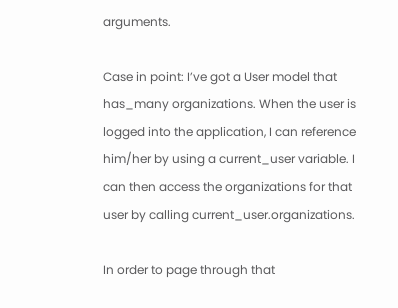arguments.

Case in point: I’ve got a User model that has_many organizations. When the user is logged into the application, I can reference him/her by using a current_user variable. I can then access the organizations for that user by calling current_user.organizations.

In order to page through that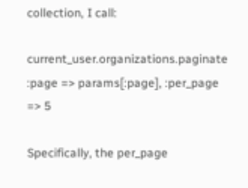collection, I call:

current_user.organizations.paginate :page => params[:page], :per_page => 5

Specifically, the per_page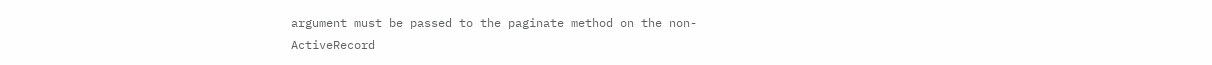argument must be passed to the paginate method on the non-ActiveRecord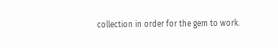collection in order for the gem to work.